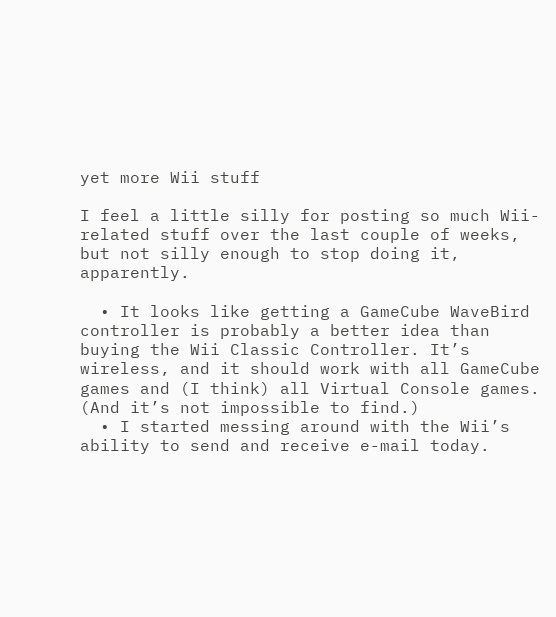yet more Wii stuff

I feel a little silly for posting so much Wii-related stuff over the last couple of weeks, but not silly enough to stop doing it, apparently.

  • It looks like getting a GameCube WaveBird controller is probably a better idea than buying the Wii Classic Controller. It’s wireless, and it should work with all GameCube games and (I think) all Virtual Console games. (And it’s not impossible to find.)
  • I started messing around with the Wii’s ability to send and receive e-mail today.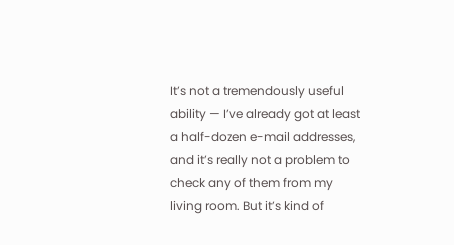It’s not a tremendously useful ability — I’ve already got at least a half-dozen e-mail addresses, and it’s really not a problem to check any of them from my living room. But it’s kind of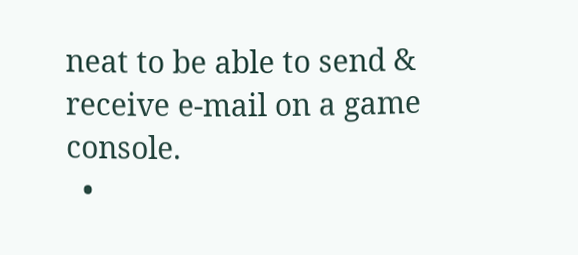neat to be able to send & receive e-mail on a game console.
  •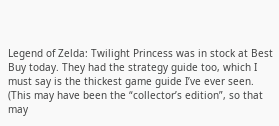Legend of Zelda: Twilight Princess was in stock at Best Buy today. They had the strategy guide too, which I must say is the thickest game guide I’ve ever seen. (This may have been the “collector’s edition”, so that may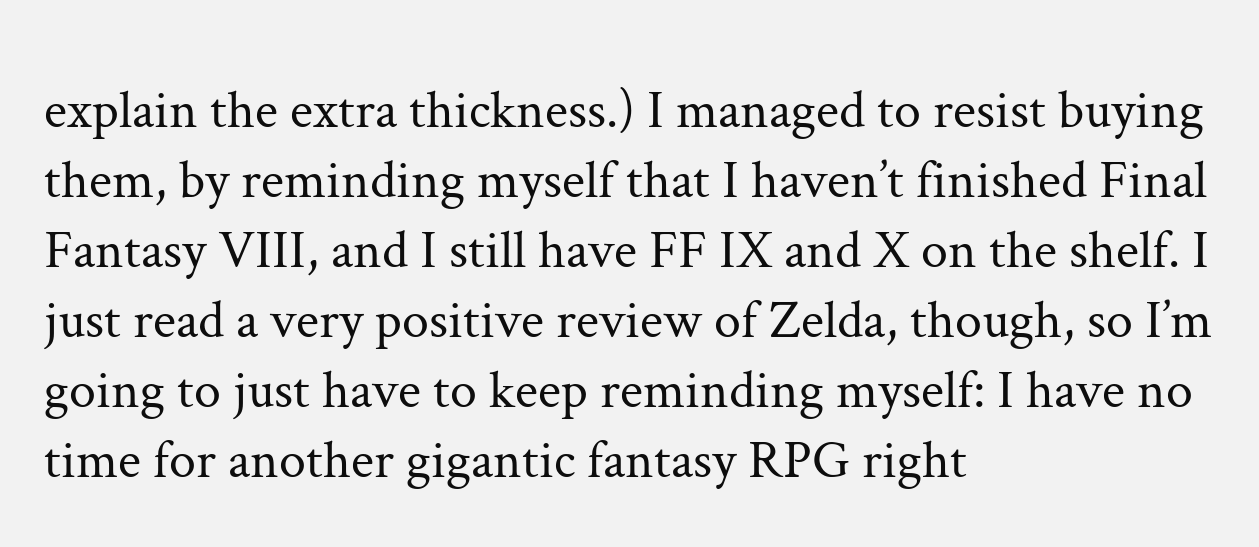explain the extra thickness.) I managed to resist buying them, by reminding myself that I haven’t finished Final Fantasy VIII, and I still have FF IX and X on the shelf. I just read a very positive review of Zelda, though, so I’m going to just have to keep reminding myself: I have no time for another gigantic fantasy RPG right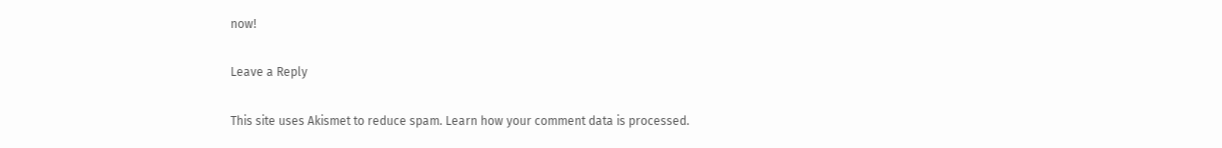now!

Leave a Reply

This site uses Akismet to reduce spam. Learn how your comment data is processed.